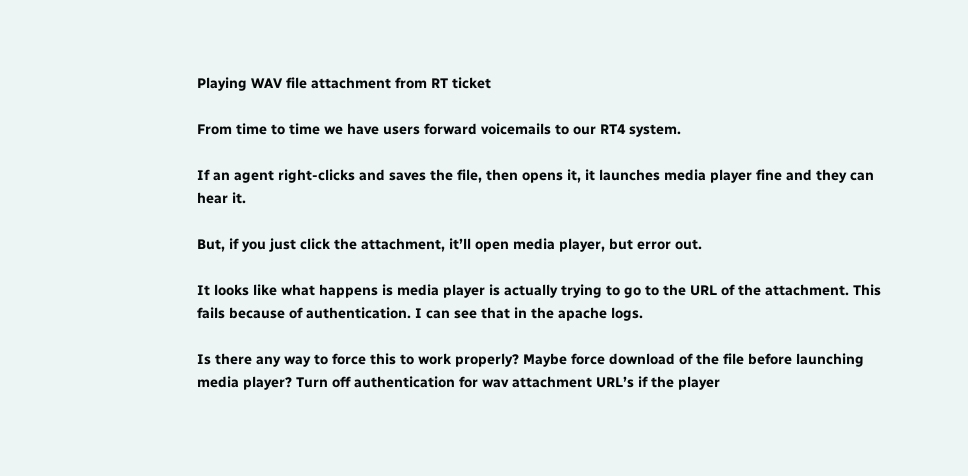Playing WAV file attachment from RT ticket

From time to time we have users forward voicemails to our RT4 system.

If an agent right-clicks and saves the file, then opens it, it launches media player fine and they can hear it.

But, if you just click the attachment, it’ll open media player, but error out.

It looks like what happens is media player is actually trying to go to the URL of the attachment. This fails because of authentication. I can see that in the apache logs.

Is there any way to force this to work properly? Maybe force download of the file before launching media player? Turn off authentication for wav attachment URL’s if the player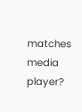matches media player?